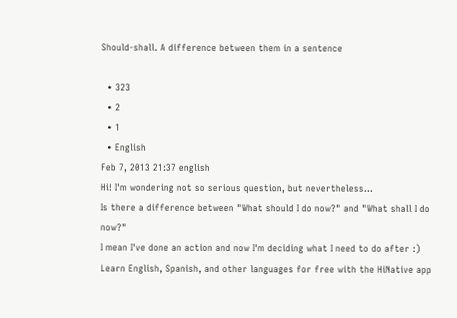Should-shall. A difference between them in a sentence

  • 323
  • 2
  • 1
  • English
Feb 7, 2013 21:37 english
Hi! I'm wondering not so serious question, but nevertheless...
Is there a difference between "What should I do now?" and "What shall I do now?"
I mean I've done an action and now I'm deciding what I need to do after :)
Learn English, Spanish, and other languages for free with the HiNative app